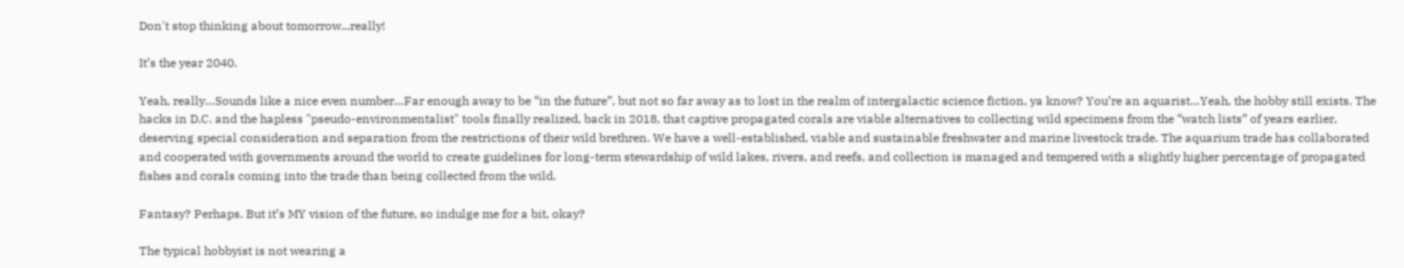Don't stop thinking about tomorrow...really!

It’s the year 2040.

Yeah, really…Sounds like a nice even number…Far enough away to be “in the future”, but not so far away as to lost in the realm of intergalactic science fiction, ya know? You’re an aquarist…Yeah, the hobby still exists. The hacks in D.C. and the hapless "pseudo-environmentalist" tools finally realized, back in 2018, that captive propagated corals are viable alternatives to collecting wild specimens from the “watch lists” of years earlier, deserving special consideration and separation from the restrictions of their wild brethren. We have a well-established, viable and sustainable freshwater and marine livestock trade. The aquarium trade has collaborated and cooperated with governments around the world to create guidelines for long-term stewardship of wild lakes, rivers, and reefs, and collection is managed and tempered with a slightly higher percentage of propagated fishes and corals coming into the trade than being collected from the wild.

Fantasy? Perhaps. But it’s MY vision of the future, so indulge me for a bit, okay?

The typical hobbyist is not wearing a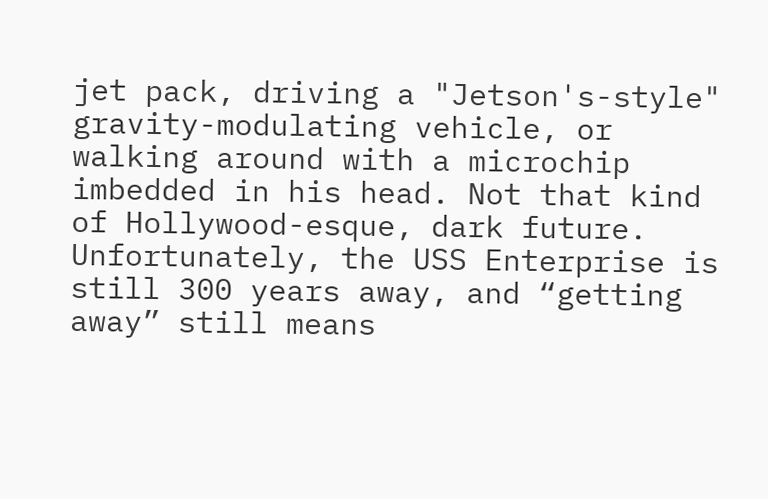jet pack, driving a "Jetson's-style" gravity-modulating vehicle, or walking around with a microchip imbedded in his head. Not that kind of Hollywood-esque, dark future. Unfortunately, the USS Enterprise is still 300 years away, and “getting away” still means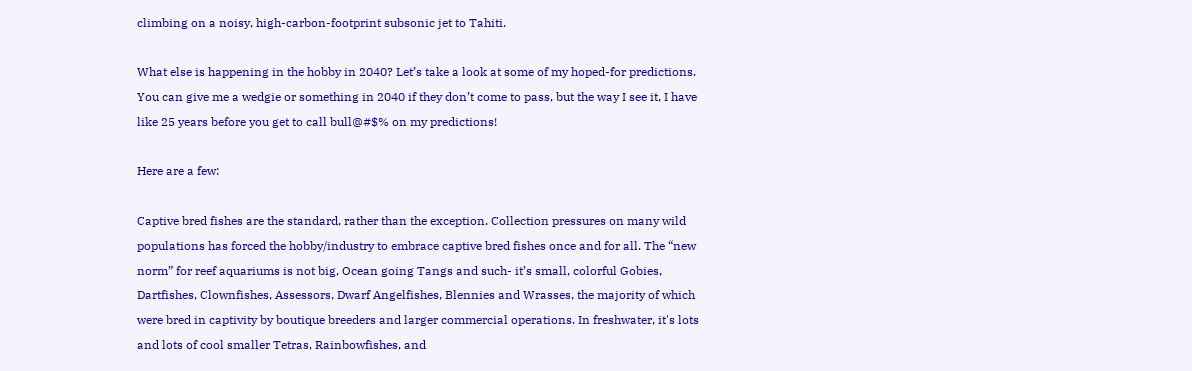climbing on a noisy, high-carbon-footprint subsonic jet to Tahiti.

What else is happening in the hobby in 2040? Let’s take a look at some of my hoped-for predictions. You can give me a wedgie or something in 2040 if they don’t come to pass, but the way I see it, I have like 25 years before you get to call bull@#$% on my predictions!

Here are a few:

Captive bred fishes are the standard, rather than the exception. Collection pressures on many wild populations has forced the hobby/industry to embrace captive bred fishes once and for all. The “new norm” for reef aquariums is not big, Ocean going Tangs and such- it’s small, colorful Gobies, Dartfishes, Clownfishes, Assessors, Dwarf Angelfishes, Blennies and Wrasses, the majority of which were bred in captivity by boutique breeders and larger commercial operations. In freshwater, it's lots and lots of cool smaller Tetras, Rainbowfishes, and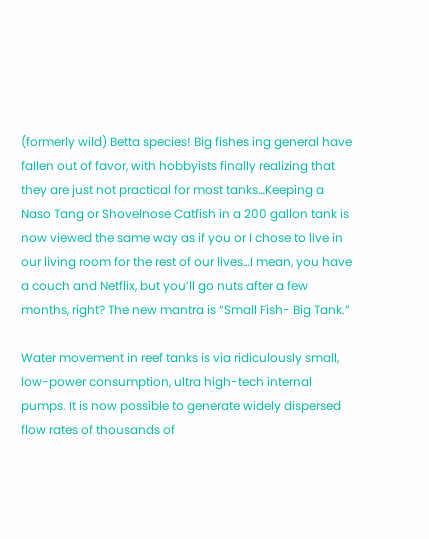(formerly wild) Betta species! Big fishes ing general have fallen out of favor, with hobbyists finally realizing that they are just not practical for most tanks…Keeping a Naso Tang or Shovelnose Catfish in a 200 gallon tank is now viewed the same way as if you or I chose to live in our living room for the rest of our lives…I mean, you have a couch and Netflix, but you’ll go nuts after a few months, right? The new mantra is “Small Fish- Big Tank.”

Water movement in reef tanks is via ridiculously small, low-power consumption, ultra high-tech internal pumps. It is now possible to generate widely dispersed flow rates of thousands of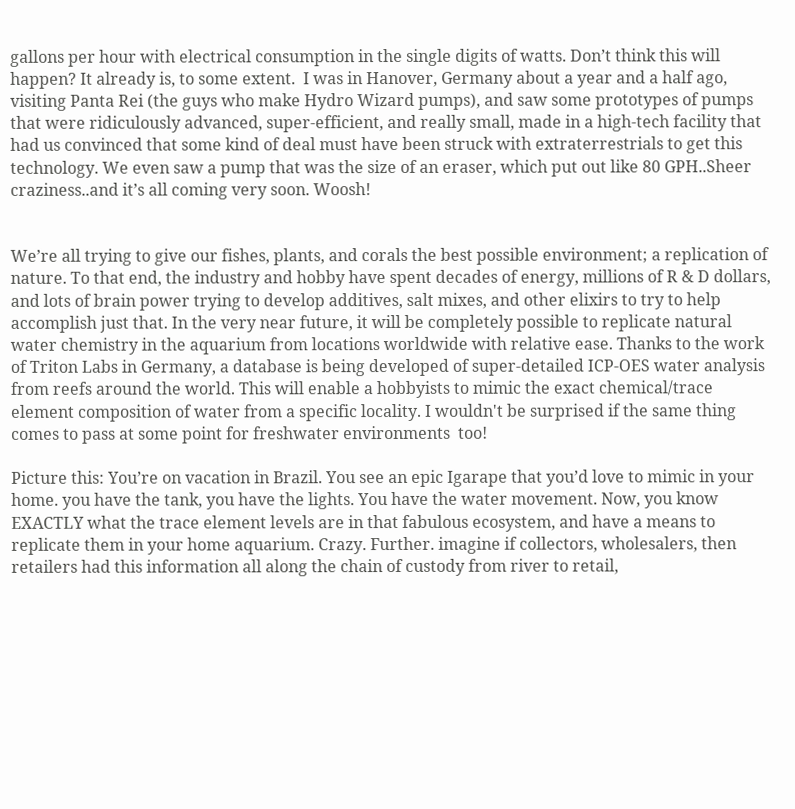gallons per hour with electrical consumption in the single digits of watts. Don’t think this will happen? It already is, to some extent.  I was in Hanover, Germany about a year and a half ago, visiting Panta Rei (the guys who make Hydro Wizard pumps), and saw some prototypes of pumps that were ridiculously advanced, super-efficient, and really small, made in a high-tech facility that had us convinced that some kind of deal must have been struck with extraterrestrials to get this technology. We even saw a pump that was the size of an eraser, which put out like 80 GPH..Sheer craziness..and it’s all coming very soon. Woosh!


We’re all trying to give our fishes, plants, and corals the best possible environment; a replication of nature. To that end, the industry and hobby have spent decades of energy, millions of R & D dollars, and lots of brain power trying to develop additives, salt mixes, and other elixirs to try to help accomplish just that. In the very near future, it will be completely possible to replicate natural water chemistry in the aquarium from locations worldwide with relative ease. Thanks to the work of Triton Labs in Germany, a database is being developed of super-detailed ICP-OES water analysis from reefs around the world. This will enable a hobbyists to mimic the exact chemical/trace element composition of water from a specific locality. I wouldn't be surprised if the same thing comes to pass at some point for freshwater environments  too!

Picture this: You’re on vacation in Brazil. You see an epic Igarape that you’d love to mimic in your home. you have the tank, you have the lights. You have the water movement. Now, you know EXACTLY what the trace element levels are in that fabulous ecosystem, and have a means to replicate them in your home aquarium. Crazy. Further. imagine if collectors, wholesalers, then retailers had this information all along the chain of custody from river to retail,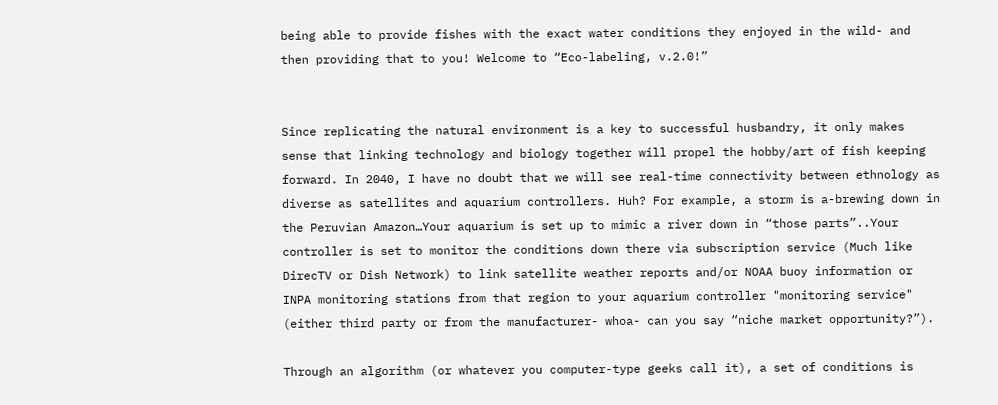being able to provide fishes with the exact water conditions they enjoyed in the wild- and then providing that to you! Welcome to “Eco-labeling, v.2.0!”


Since replicating the natural environment is a key to successful husbandry, it only makes sense that linking technology and biology together will propel the hobby/art of fish keeping forward. In 2040, I have no doubt that we will see real-time connectivity between ethnology as diverse as satellites and aquarium controllers. Huh? For example, a storm is a-brewing down in the Peruvian Amazon…Your aquarium is set up to mimic a river down in “those parts”..Your controller is set to monitor the conditions down there via subscription service (Much like DirecTV or Dish Network) to link satellite weather reports and/or NOAA buoy information or INPA monitoring stations from that region to your aquarium controller "monitoring service" (either third party or from the manufacturer- whoa- can you say “niche market opportunity?”).

Through an algorithm (or whatever you computer-type geeks call it), a set of conditions is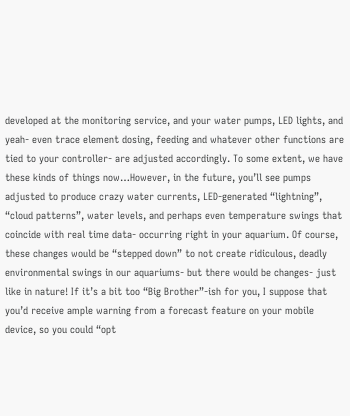developed at the monitoring service, and your water pumps, LED lights, and yeah- even trace element dosing, feeding and whatever other functions are tied to your controller- are adjusted accordingly. To some extent, we have these kinds of things now…However, in the future, you’ll see pumps adjusted to produce crazy water currents, LED-generated “lightning”, “cloud patterns”, water levels, and perhaps even temperature swings that coincide with real time data- occurring right in your aquarium. Of course, these changes would be “stepped down” to not create ridiculous, deadly environmental swings in our aquariums- but there would be changes- just like in nature! If it’s a bit too “Big Brother”-ish for you, I suppose that you’d receive ample warning from a forecast feature on your mobile device, so you could “opt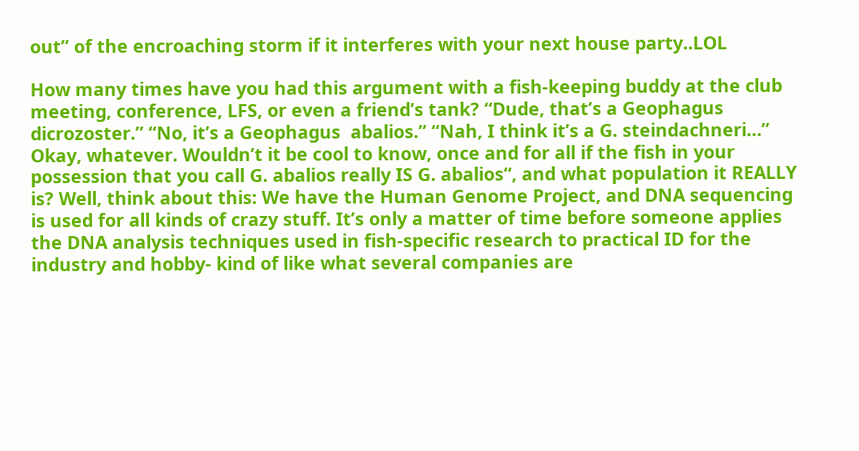out” of the encroaching storm if it interferes with your next house party..LOL

How many times have you had this argument with a fish-keeping buddy at the club meeting, conference, LFS, or even a friend’s tank? “Dude, that’s a Geophagus dicrozoster.” “No, it’s a Geophagus  abalios.” “Nah, I think it’s a G. steindachneri…” Okay, whatever. Wouldn’t it be cool to know, once and for all if the fish in your possession that you call G. abalios really IS G. abalios“, and what population it REALLY is? Well, think about this: We have the Human Genome Project, and DNA sequencing is used for all kinds of crazy stuff. It’s only a matter of time before someone applies the DNA analysis techniques used in fish-specific research to practical ID for the industry and hobby- kind of like what several companies are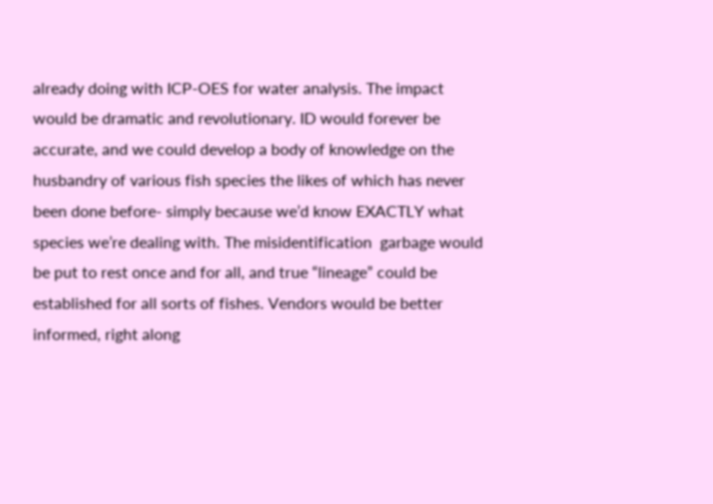already doing with ICP-OES for water analysis. The impact would be dramatic and revolutionary. ID would forever be accurate, and we could develop a body of knowledge on the husbandry of various fish species the likes of which has never been done before- simply because we’d know EXACTLY what species we’re dealing with. The misidentification  garbage would be put to rest once and for all, and true “lineage” could be established for all sorts of fishes. Vendors would be better informed, right along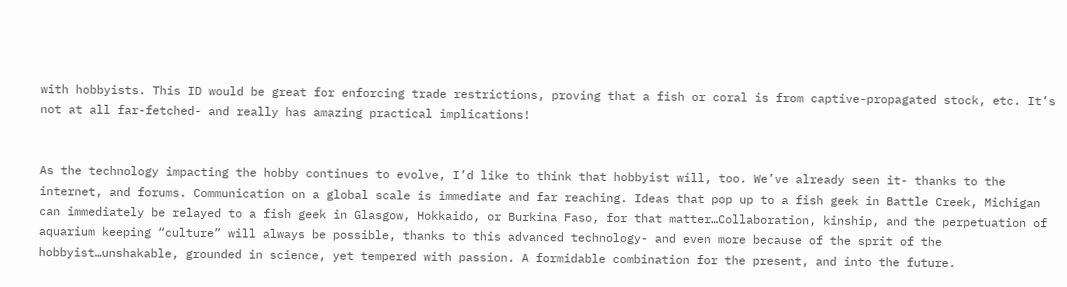with hobbyists. This ID would be great for enforcing trade restrictions, proving that a fish or coral is from captive-propagated stock, etc. It’s not at all far-fetched- and really has amazing practical implications!


As the technology impacting the hobby continues to evolve, I’d like to think that hobbyist will, too. We’ve already seen it- thanks to the internet, and forums. Communication on a global scale is immediate and far reaching. Ideas that pop up to a fish geek in Battle Creek, Michigan can immediately be relayed to a fish geek in Glasgow, Hokkaido, or Burkina Faso, for that matter…Collaboration, kinship, and the perpetuation of aquarium keeping “culture” will always be possible, thanks to this advanced technology- and even more because of the sprit of the hobbyist…unshakable, grounded in science, yet tempered with passion. A formidable combination for the present, and into the future.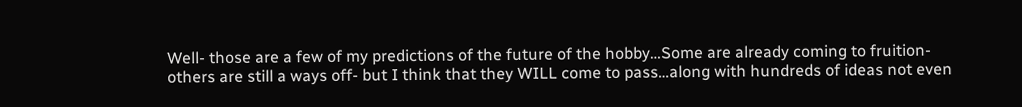Well- those are a few of my predictions of the future of the hobby…Some are already coming to fruition- others are still a ways off- but I think that they WILL come to pass…along with hundreds of ideas not even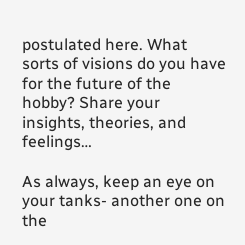postulated here. What sorts of visions do you have for the future of the hobby? Share your insights, theories, and feelings…

As always, keep an eye on your tanks- another one on the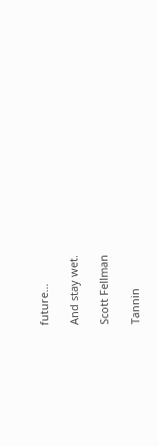future…

And stay wet.

Scott Fellman

Tannin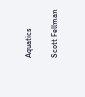Aquatics

Scott Fellman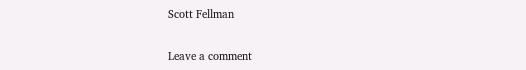Scott Fellman


Leave a comment